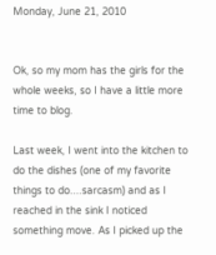Monday, June 21, 2010


Ok, so my mom has the girls for the whole weeks, so I have a little more time to blog.

Last week, I went into the kitchen to do the dishes (one of my favorite things to do....sarcasm) and as I reached in the sink I noticed something move. As I picked up the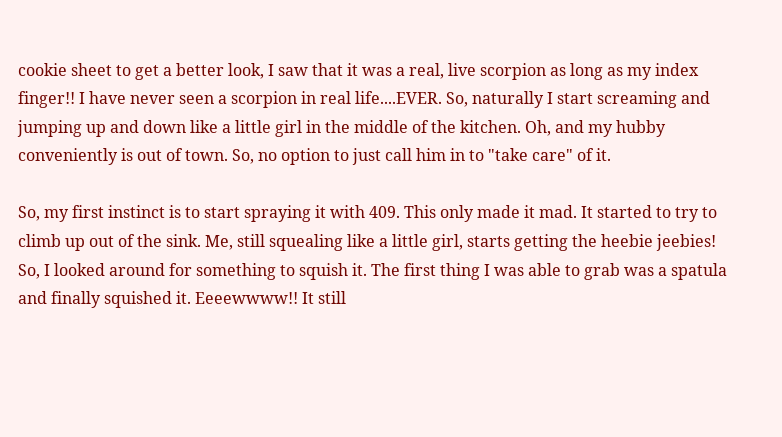cookie sheet to get a better look, I saw that it was a real, live scorpion as long as my index finger!! I have never seen a scorpion in real life....EVER. So, naturally I start screaming and jumping up and down like a little girl in the middle of the kitchen. Oh, and my hubby conveniently is out of town. So, no option to just call him in to "take care" of it.

So, my first instinct is to start spraying it with 409. This only made it mad. It started to try to climb up out of the sink. Me, still squealing like a little girl, starts getting the heebie jeebies! So, I looked around for something to squish it. The first thing I was able to grab was a spatula and finally squished it. Eeeewwww!! It still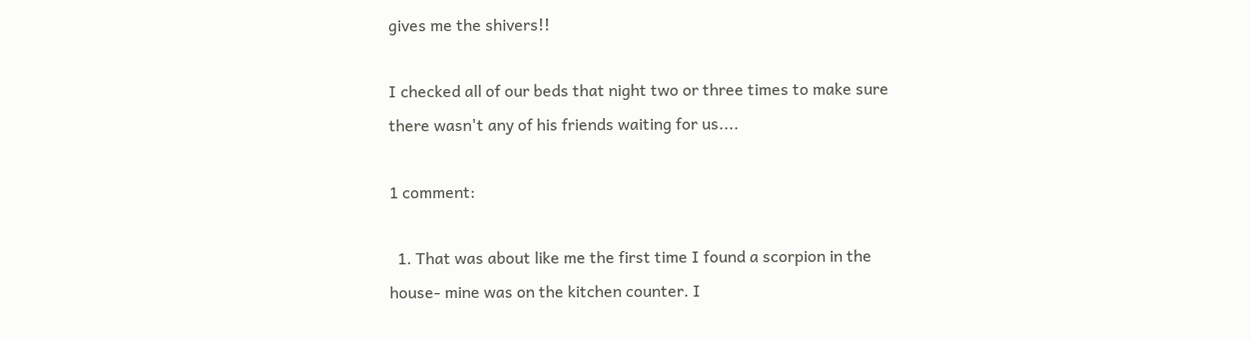gives me the shivers!!

I checked all of our beds that night two or three times to make sure there wasn't any of his friends waiting for us....

1 comment:

  1. That was about like me the first time I found a scorpion in the house- mine was on the kitchen counter. I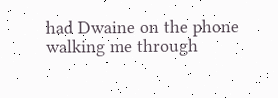had Dwaine on the phone walking me through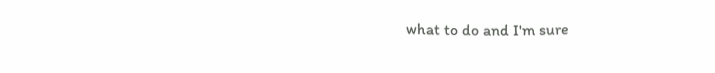what to do and I'm sure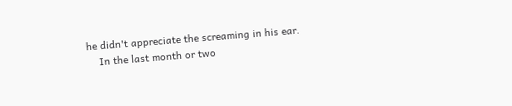he didn't appreciate the screaming in his ear.
    In the last month or two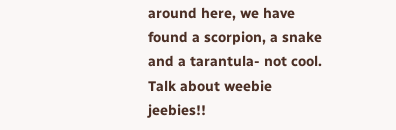around here, we have found a scorpion, a snake and a tarantula- not cool. Talk about weebie jeebies!!